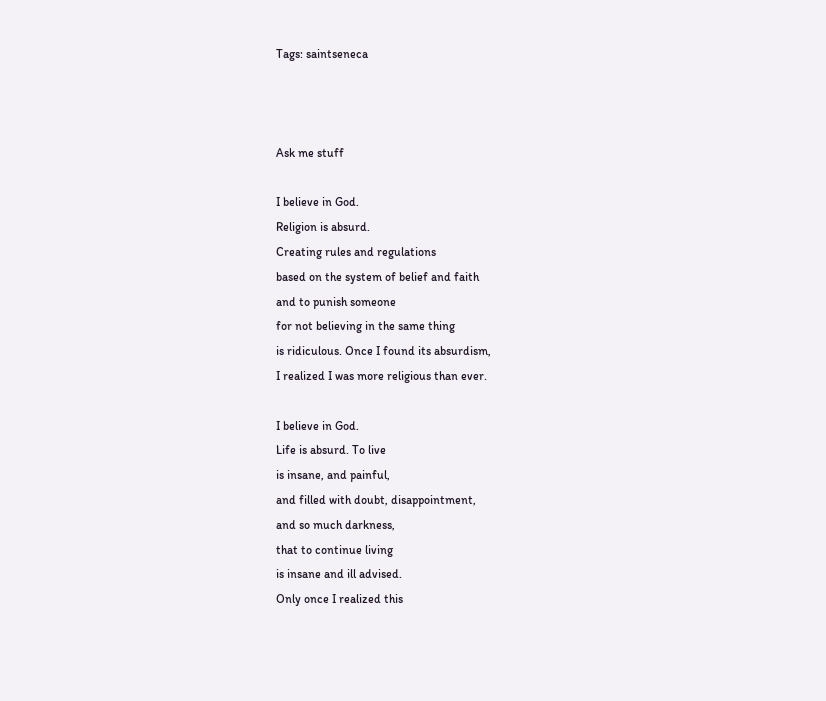Tags: saintseneca



Ask me stuff

I believe in God.
Religion is absurd.
Creating rules and regulations
based on the system of belief and faith
and to punish someone
for not believing in the same thing
is ridiculous. Once I found its absurdism,
I realized I was more religious than ever.

I believe in God.
Life is absurd. To live
is insane, and painful,
and filled with doubt, disappointment,
and so much darkness,
that to continue living
is insane and ill advised.
Only once I realized this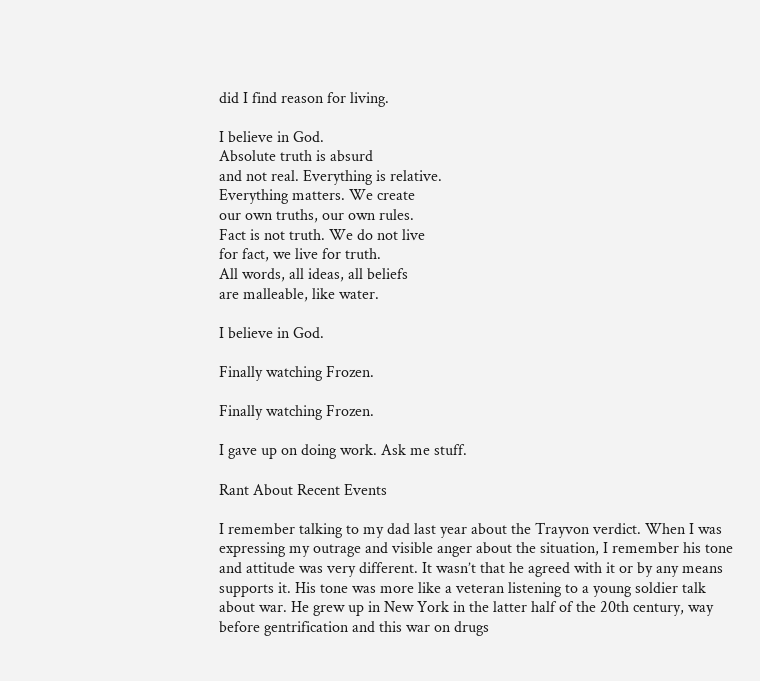did I find reason for living.

I believe in God.
Absolute truth is absurd
and not real. Everything is relative.
Everything matters. We create
our own truths, our own rules.
Fact is not truth. We do not live
for fact, we live for truth.
All words, all ideas, all beliefs
are malleable, like water.

I believe in God.

Finally watching Frozen.

Finally watching Frozen.

I gave up on doing work. Ask me stuff.

Rant About Recent Events

I remember talking to my dad last year about the Trayvon verdict. When I was expressing my outrage and visible anger about the situation, I remember his tone and attitude was very different. It wasn’t that he agreed with it or by any means supports it. His tone was more like a veteran listening to a young soldier talk about war. He grew up in New York in the latter half of the 20th century, way before gentrification and this war on drugs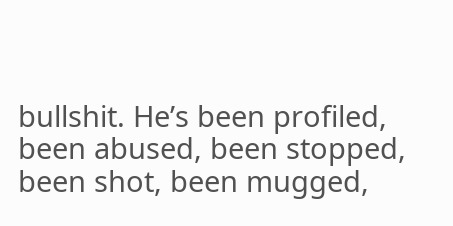bullshit. He’s been profiled, been abused, been stopped, been shot, been mugged,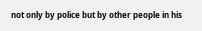not only by police but by other people in his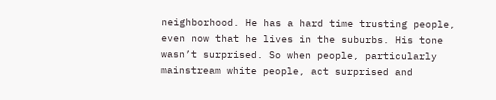neighborhood. He has a hard time trusting people, even now that he lives in the suburbs. His tone wasn’t surprised. So when people, particularly mainstream white people, act surprised and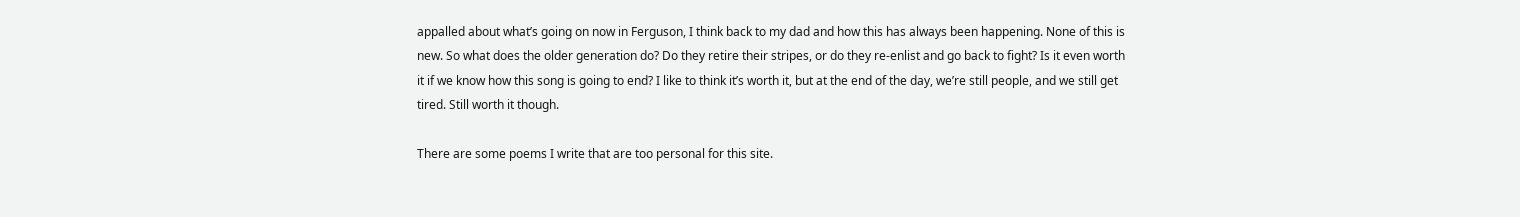appalled about what’s going on now in Ferguson, I think back to my dad and how this has always been happening. None of this is new. So what does the older generation do? Do they retire their stripes, or do they re-enlist and go back to fight? Is it even worth it if we know how this song is going to end? I like to think it’s worth it, but at the end of the day, we’re still people, and we still get tired. Still worth it though.

There are some poems I write that are too personal for this site.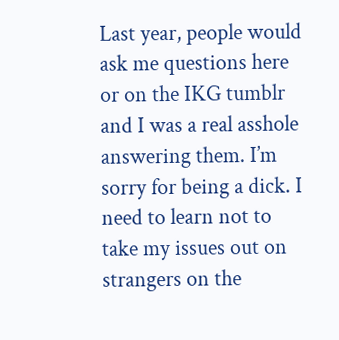Last year, people would ask me questions here or on the IKG tumblr and I was a real asshole answering them. I’m sorry for being a dick. I need to learn not to take my issues out on strangers on the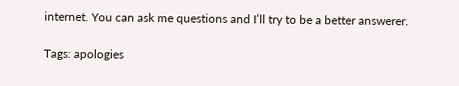internet. You can ask me questions and I’ll try to be a better answerer.

Tags: apologies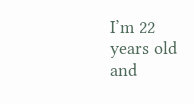I’m 22 years old and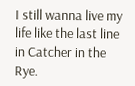I still wanna live my life like the last line in Catcher in the Rye.